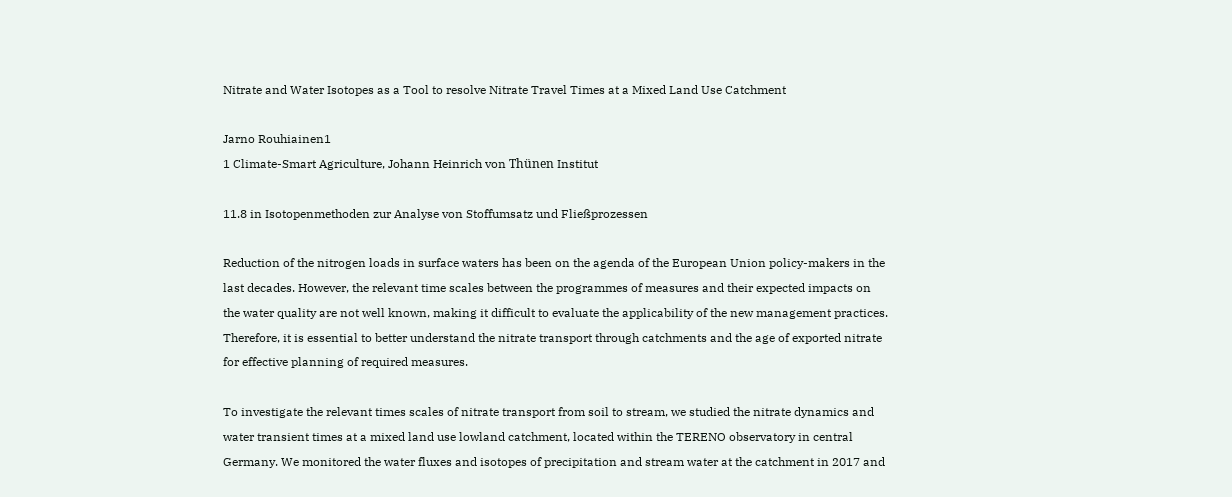Nitrate and Water Isotopes as a Tool to resolve Nitrate Travel Times at a Mixed Land Use Catchment

Jarno Rouhiainen1
1 Climate-Smart Agriculture, Johann Heinrich von Thünen Institut

11.8 in Isotopenmethoden zur Analyse von Stoffumsatz und Fließprozessen

Reduction of the nitrogen loads in surface waters has been on the agenda of the European Union policy-makers in the last decades. However, the relevant time scales between the programmes of measures and their expected impacts on the water quality are not well known, making it difficult to evaluate the applicability of the new management practices. Therefore, it is essential to better understand the nitrate transport through catchments and the age of exported nitrate for effective planning of required measures.

To investigate the relevant times scales of nitrate transport from soil to stream, we studied the nitrate dynamics and water transient times at a mixed land use lowland catchment, located within the TERENO observatory in central Germany. We monitored the water fluxes and isotopes of precipitation and stream water at the catchment in 2017 and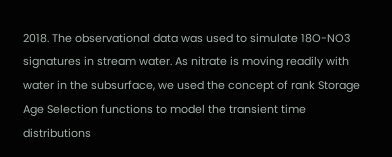2018. The observational data was used to simulate 18O-NO3 signatures in stream water. As nitrate is moving readily with water in the subsurface, we used the concept of rank Storage Age Selection functions to model the transient time distributions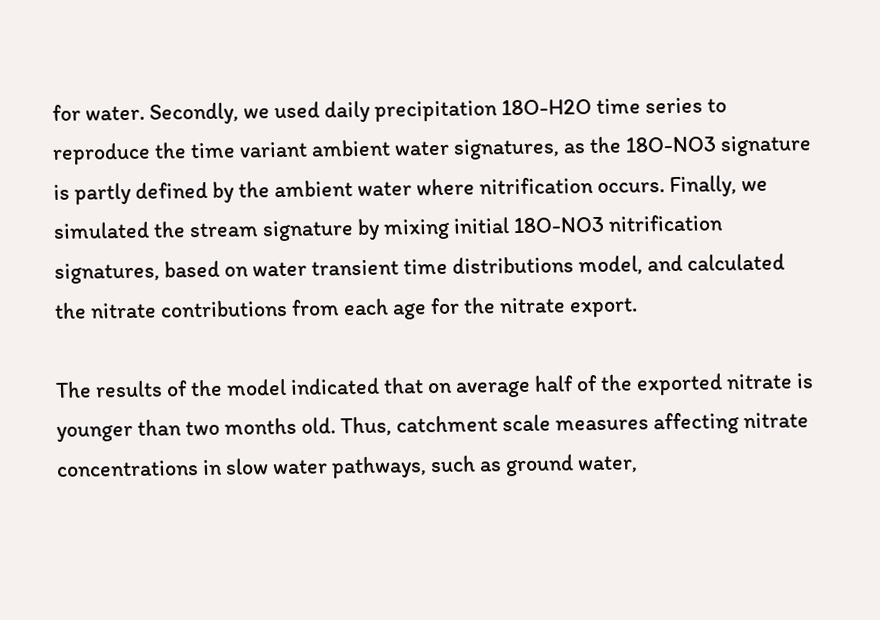for water. Secondly, we used daily precipitation 18O-H2O time series to reproduce the time variant ambient water signatures, as the 18O-NO3 signature is partly defined by the ambient water where nitrification occurs. Finally, we simulated the stream signature by mixing initial 18O-NO3 nitrification signatures, based on water transient time distributions model, and calculated the nitrate contributions from each age for the nitrate export.

The results of the model indicated that on average half of the exported nitrate is younger than two months old. Thus, catchment scale measures affecting nitrate concentrations in slow water pathways, such as ground water,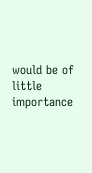would be of little importance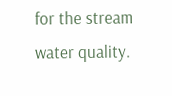for the stream water quality.